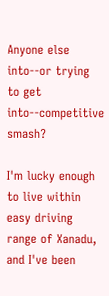Anyone else into--or trying to get into--competitive smash?

I'm lucky enough to live within easy driving range of Xanadu, and I've been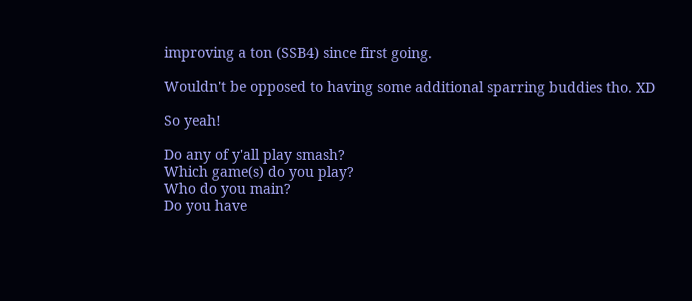improving a ton (SSB4) since first going.

Wouldn't be opposed to having some additional sparring buddies tho. XD

So yeah!

Do any of y'all play smash?
Which game(s) do you play?
Who do you main?
Do you have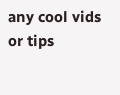any cool vids or tips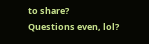to share?
Questions even, lol?